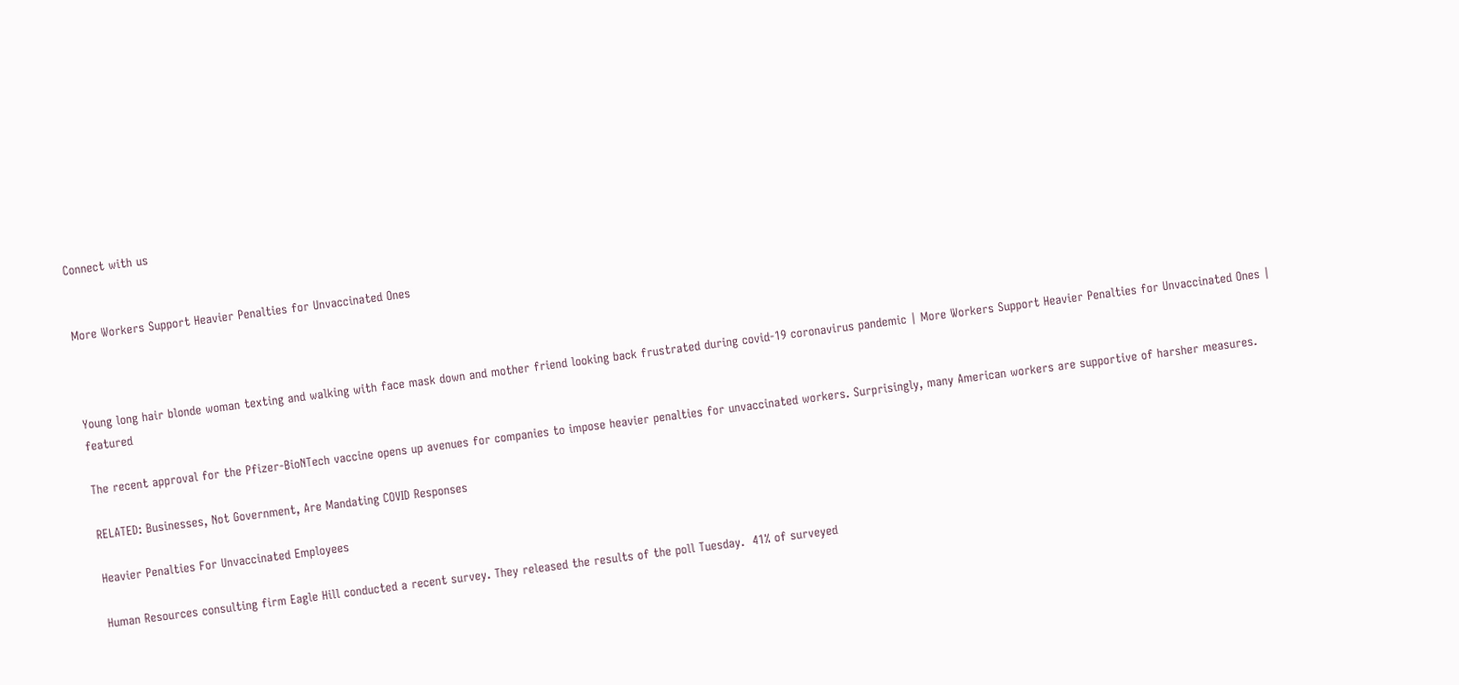Connect with us


More Workers Support Heavier Penalties for Unvaccinated Ones



Young long hair blonde woman texting and walking with face mask down and mother friend looking back frustrated during covid-19 coronavirus pandemic | More Workers Support Heavier Penalties for Unvaccinated Ones | featured

The recent approval for the Pfizer-BioNTech vaccine opens up avenues for companies to impose heavier penalties for unvaccinated workers. Surprisingly, many American workers are supportive of harsher measures.

RELATED: Businesses, Not Government, Are Mandating COVID Responses

Heavier Penalties For Unvaccinated Employees

Human Resources consulting firm Eagle Hill conducted a recent survey. They released the results of the poll Tuesday.  41% of surveyed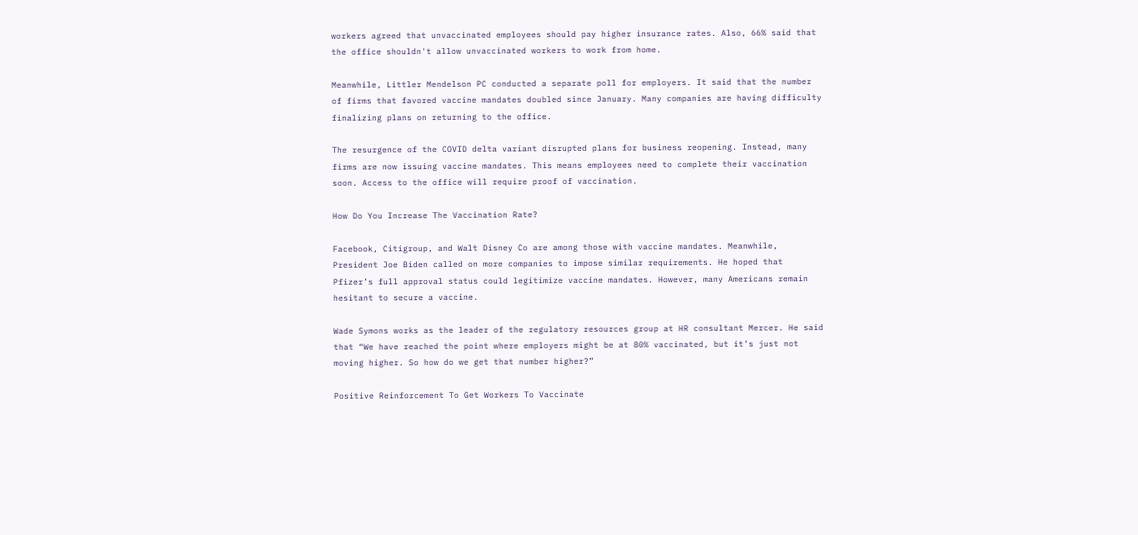workers agreed that unvaccinated employees should pay higher insurance rates. Also, 66% said that the office shouldn't allow unvaccinated workers to work from home.

Meanwhile, Littler Mendelson PC conducted a separate poll for employers. It said that the number of firms that favored vaccine mandates doubled since January. Many companies are having difficulty finalizing plans on returning to the office.

The resurgence of the COVID delta variant disrupted plans for business reopening. Instead, many firms are now issuing vaccine mandates. This means employees need to complete their vaccination soon. Access to the office will require proof of vaccination.

How Do You Increase The Vaccination Rate?

Facebook, Citigroup, and Walt Disney Co are among those with vaccine mandates. Meanwhile, President Joe Biden called on more companies to impose similar requirements. He hoped that Pfizer’s full approval status could legitimize vaccine mandates. However, many Americans remain hesitant to secure a vaccine.

Wade Symons works as the leader of the regulatory resources group at HR consultant Mercer. He said that “We have reached the point where employers might be at 80% vaccinated, but it’s just not moving higher. So how do we get that number higher?”

Positive Reinforcement To Get Workers To Vaccinate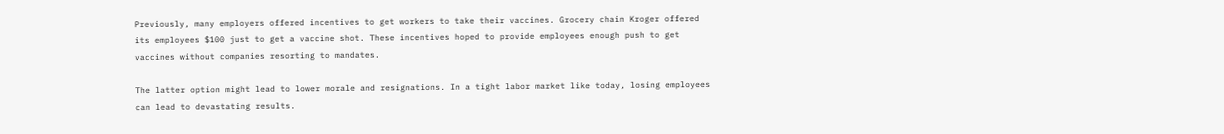Previously, many employers offered incentives to get workers to take their vaccines. Grocery chain Kroger offered its employees $100 just to get a vaccine shot. These incentives hoped to provide employees enough push to get vaccines without companies resorting to mandates.

The latter option might lead to lower morale and resignations. In a tight labor market like today, losing employees can lead to devastating results.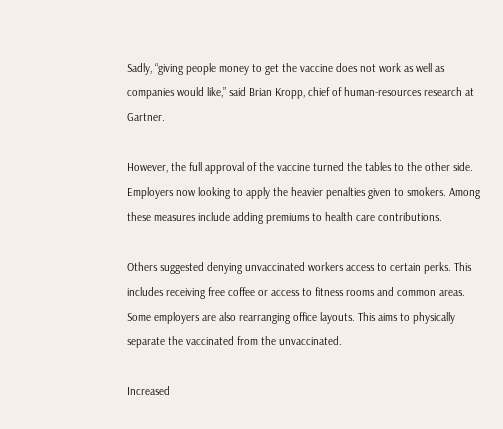Sadly, “giving people money to get the vaccine does not work as well as companies would like,” said Brian Kropp, chief of human-resources research at Gartner.

However, the full approval of the vaccine turned the tables to the other side. Employers now looking to apply the heavier penalties given to smokers. Among these measures include adding premiums to health care contributions.

Others suggested denying unvaccinated workers access to certain perks. This includes receiving free coffee or access to fitness rooms and common areas. Some employers are also rearranging office layouts. This aims to physically separate the vaccinated from the unvaccinated.

Increased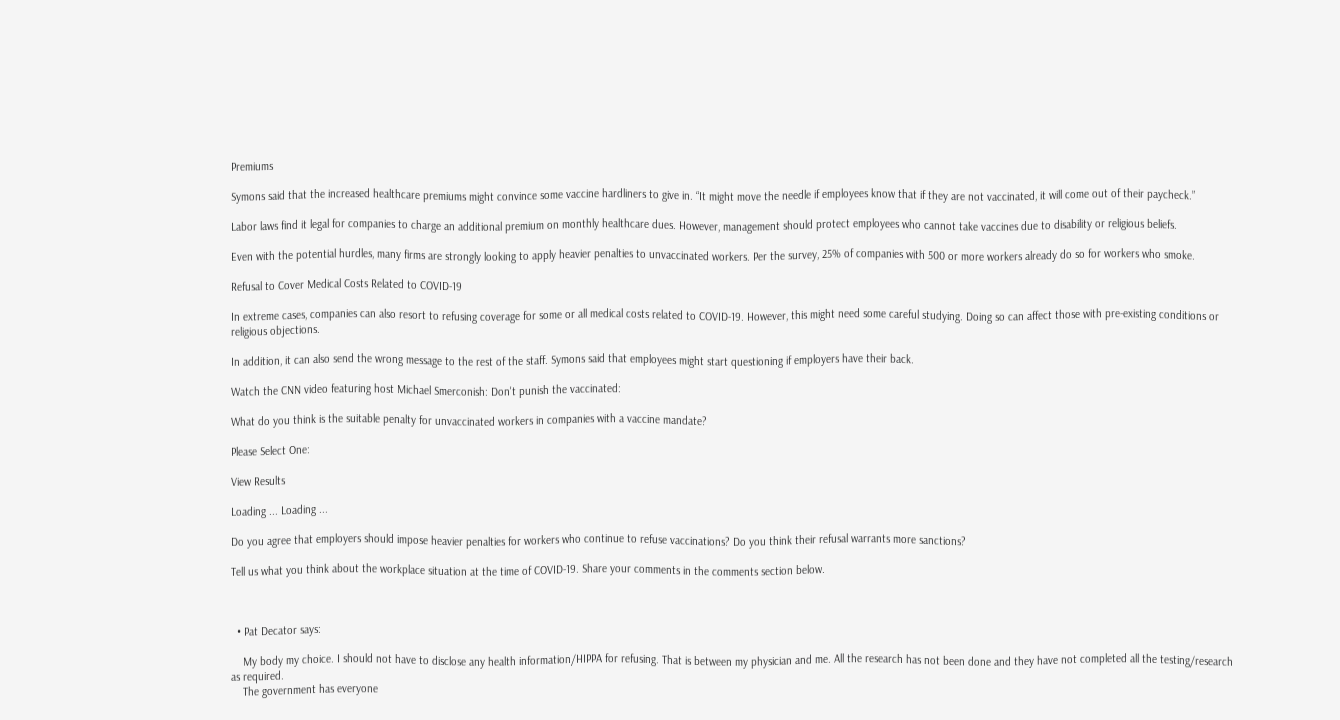Premiums

Symons said that the increased healthcare premiums might convince some vaccine hardliners to give in. “It might move the needle if employees know that if they are not vaccinated, it will come out of their paycheck.”

Labor laws find it legal for companies to charge an additional premium on monthly healthcare dues. However, management should protect employees who cannot take vaccines due to disability or religious beliefs.

Even with the potential hurdles, many firms are strongly looking to apply heavier penalties to unvaccinated workers. Per the survey, 25% of companies with 500 or more workers already do so for workers who smoke.

Refusal to Cover Medical Costs Related to COVID-19

In extreme cases, companies can also resort to refusing coverage for some or all medical costs related to COVID-19. However, this might need some careful studying. Doing so can affect those with pre-existing conditions or religious objections.

In addition, it can also send the wrong message to the rest of the staff. Symons said that employees might start questioning if employers have their back.

Watch the CNN video featuring host Michael Smerconish: Don't punish the vaccinated:

What do you think is the suitable penalty for unvaccinated workers in companies with a vaccine mandate?

Please Select One:

View Results

Loading ... Loading ...

Do you agree that employers should impose heavier penalties for workers who continue to refuse vaccinations? Do you think their refusal warrants more sanctions?

Tell us what you think about the workplace situation at the time of COVID-19. Share your comments in the comments section below.



  • Pat Decator says:

    My body my choice. I should not have to disclose any health information/HIPPA for refusing. That is between my physician and me. All the research has not been done and they have not completed all the testing/research as required.
    The government has everyone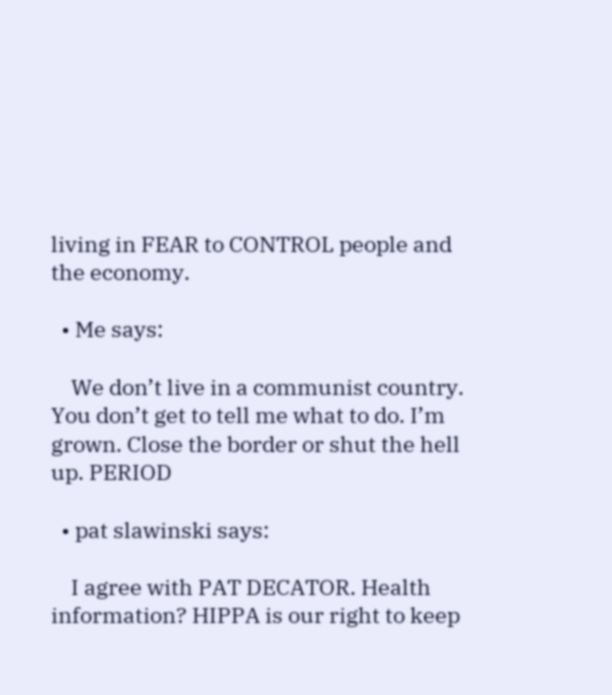living in FEAR to CONTROL people and the economy.

  • Me says:

    We don’t live in a communist country. You don’t get to tell me what to do. I’m grown. Close the border or shut the hell up. PERIOD

  • pat slawinski says:

    I agree with PAT DECATOR. Health information? HIPPA is our right to keep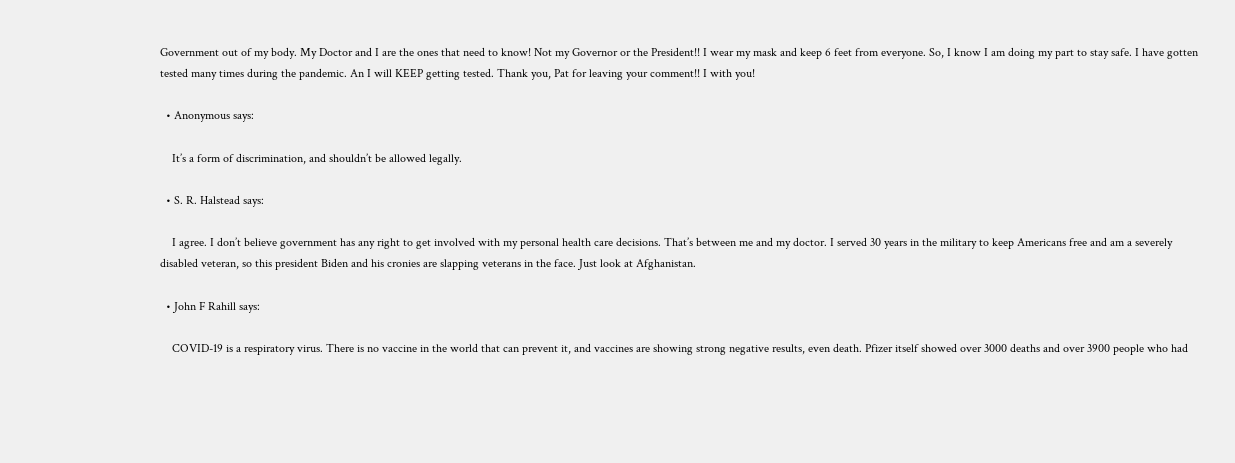Government out of my body. My Doctor and I are the ones that need to know! Not my Governor or the President!! I wear my mask and keep 6 feet from everyone. So, I know I am doing my part to stay safe. I have gotten tested many times during the pandemic. An I will KEEP getting tested. Thank you, Pat for leaving your comment!! I with you!

  • Anonymous says:

    It’s a form of discrimination, and shouldn’t be allowed legally.

  • S. R. Halstead says:

    I agree. I don’t believe government has any right to get involved with my personal health care decisions. That’s between me and my doctor. I served 30 years in the military to keep Americans free and am a severely disabled veteran, so this president Biden and his cronies are slapping veterans in the face. Just look at Afghanistan.

  • John F Rahill says:

    COVID-19 is a respiratory virus. There is no vaccine in the world that can prevent it, and vaccines are showing strong negative results, even death. Pfizer itself showed over 3000 deaths and over 3900 people who had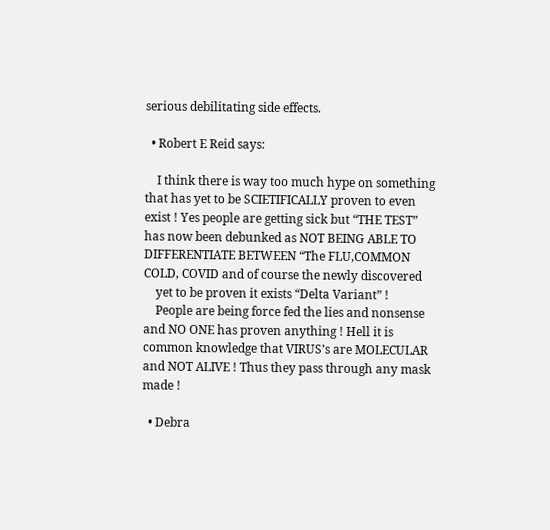serious debilitating side effects.

  • Robert E Reid says:

    I think there is way too much hype on something that has yet to be SCIETIFICALLY proven to even exist ! Yes people are getting sick but “THE TEST” has now been debunked as NOT BEING ABLE TO DIFFERENTIATE BETWEEN “The FLU,COMMON COLD, COVID and of course the newly discovered
    yet to be proven it exists “Delta Variant” !
    People are being force fed the lies and nonsense and NO ONE has proven anything ! Hell it is common knowledge that VIRUS’s are MOLECULAR and NOT ALIVE ! Thus they pass through any mask made !

  • Debra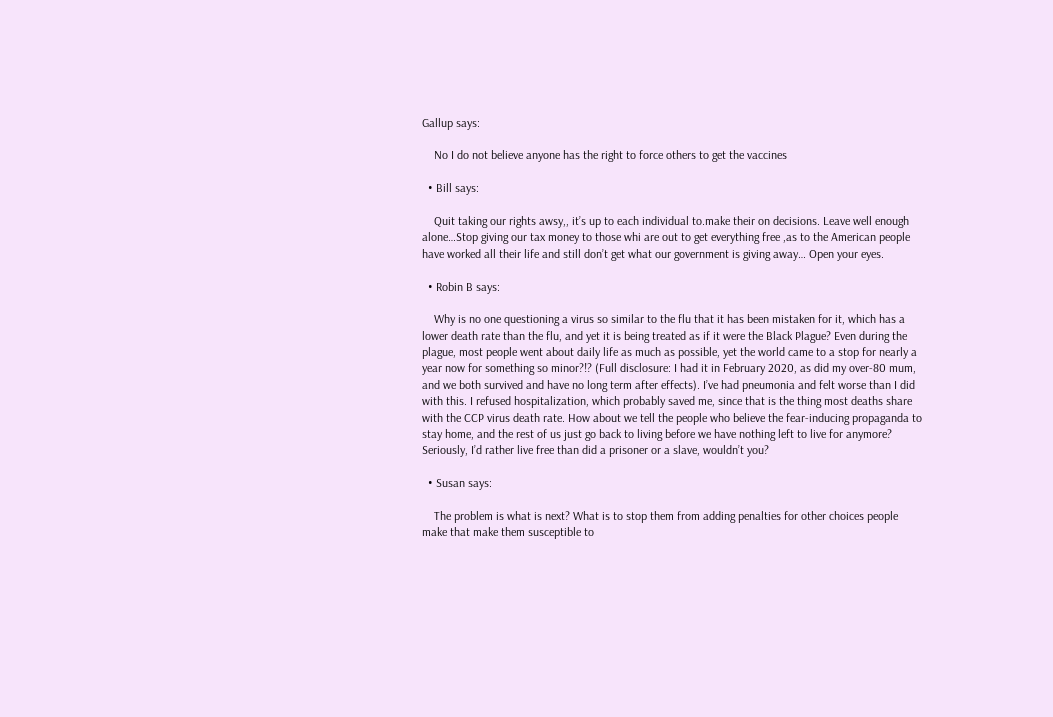Gallup says:

    No I do not believe anyone has the right to force others to get the vaccines

  • Bill says:

    Quit taking our rights awsy,, it’s up to each individual to.make their on decisions. Leave well enough alone…Stop giving our tax money to those whi are out to get everything free ,as to the American people have worked all their life and still don’t get what our government is giving away… Open your eyes.

  • Robin B says:

    Why is no one questioning a virus so similar to the flu that it has been mistaken for it, which has a lower death rate than the flu, and yet it is being treated as if it were the Black Plague? Even during the plague, most people went about daily life as much as possible, yet the world came to a stop for nearly a year now for something so minor?!? (Full disclosure: I had it in February 2020, as did my over-80 mum, and we both survived and have no long term after effects). I’ve had pneumonia and felt worse than I did with this. I refused hospitalization, which probably saved me, since that is the thing most deaths share with the CCP virus death rate. How about we tell the people who believe the fear-inducing propaganda to stay home, and the rest of us just go back to living before we have nothing left to live for anymore? Seriously, I’d rather live free than did a prisoner or a slave, wouldn’t you?

  • Susan says:

    The problem is what is next? What is to stop them from adding penalties for other choices people make that make them susceptible to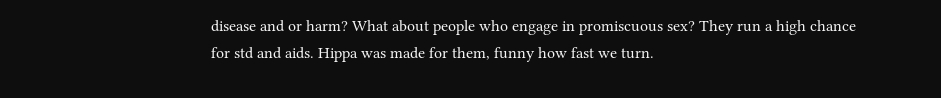disease and or harm? What about people who engage in promiscuous sex? They run a high chance for std and aids. Hippa was made for them, funny how fast we turn.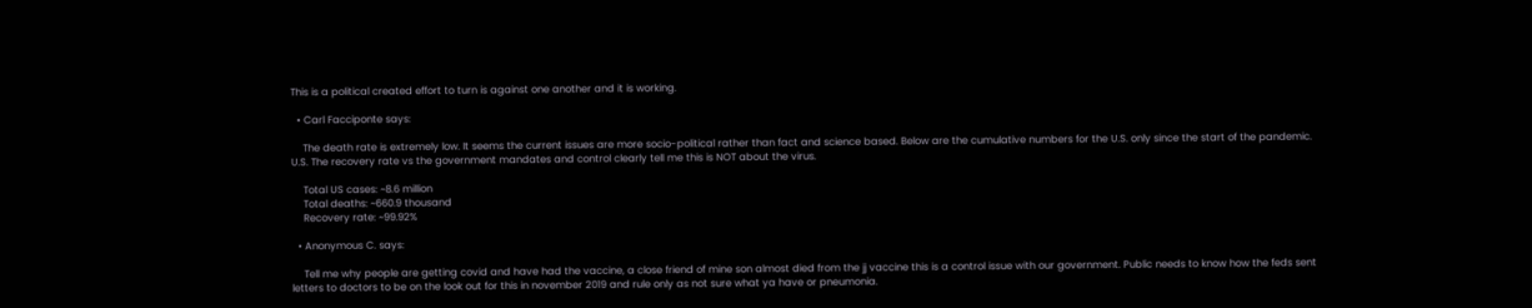This is a political created effort to turn is against one another and it is working.

  • Carl Facciponte says:

    The death rate is extremely low. It seems the current issues are more socio-political rather than fact and science based. Below are the cumulative numbers for the U.S. only since the start of the pandemic. U.S. The recovery rate vs the government mandates and control clearly tell me this is NOT about the virus.

    Total US cases: ~8.6 million
    Total deaths: ~660.9 thousand
    Recovery rate: ~99.92%

  • Anonymous C. says:

    Tell me why people are getting covid and have had the vaccine, a close friend of mine son almost died from the jj vaccine this is a control issue with our government. Public needs to know how the feds sent letters to doctors to be on the look out for this in november 2019 and rule only as not sure what ya have or pneumonia.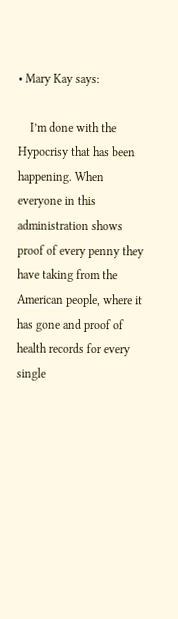• Mary Kay says:

    I’m done with the Hypocrisy that has been happening. When everyone in this administration shows proof of every penny they have taking from the American people, where it has gone and proof of health records for every single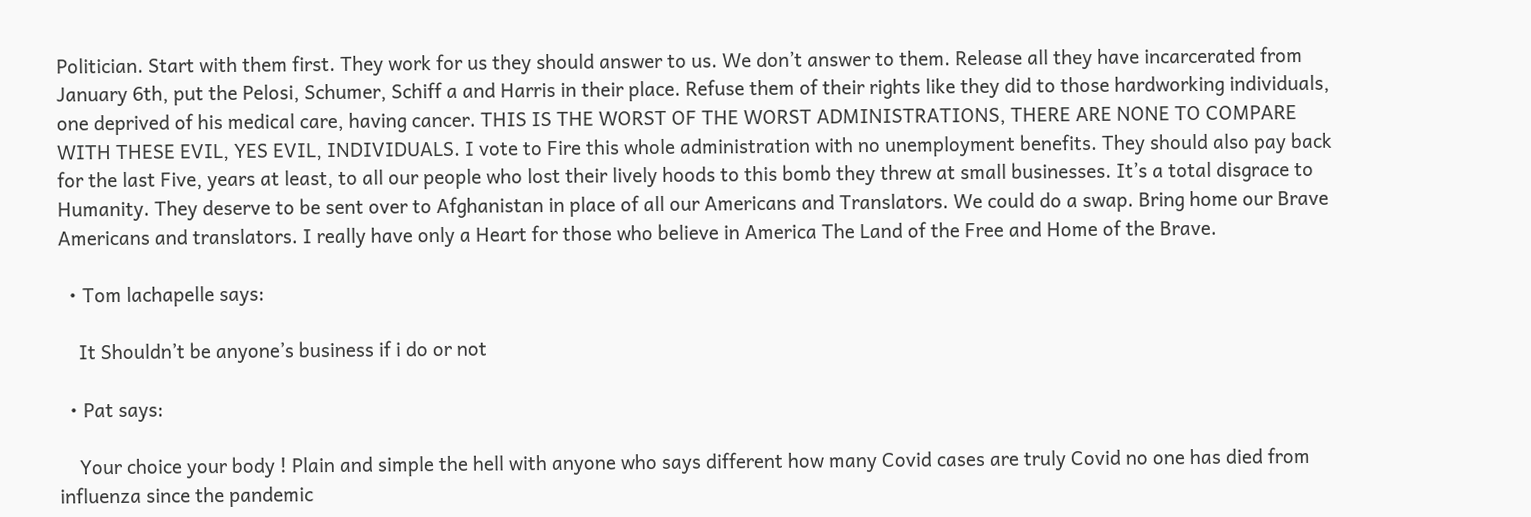Politician. Start with them first. They work for us they should answer to us. We don’t answer to them. Release all they have incarcerated from January 6th, put the Pelosi, Schumer, Schiff a and Harris in their place. Refuse them of their rights like they did to those hardworking individuals, one deprived of his medical care, having cancer. THIS IS THE WORST OF THE WORST ADMINISTRATIONS, THERE ARE NONE TO COMPARE WITH THESE EVIL, YES EVIL, INDIVIDUALS. I vote to Fire this whole administration with no unemployment benefits. They should also pay back for the last Five, years at least, to all our people who lost their lively hoods to this bomb they threw at small businesses. It’s a total disgrace to Humanity. They deserve to be sent over to Afghanistan in place of all our Americans and Translators. We could do a swap. Bring home our Brave Americans and translators. I really have only a Heart for those who believe in America The Land of the Free and Home of the Brave.

  • Tom lachapelle says:

    It Shouldn’t be anyone’s business if i do or not

  • Pat says:

    Your choice your body ! Plain and simple the hell with anyone who says different how many Covid cases are truly Covid no one has died from influenza since the pandemic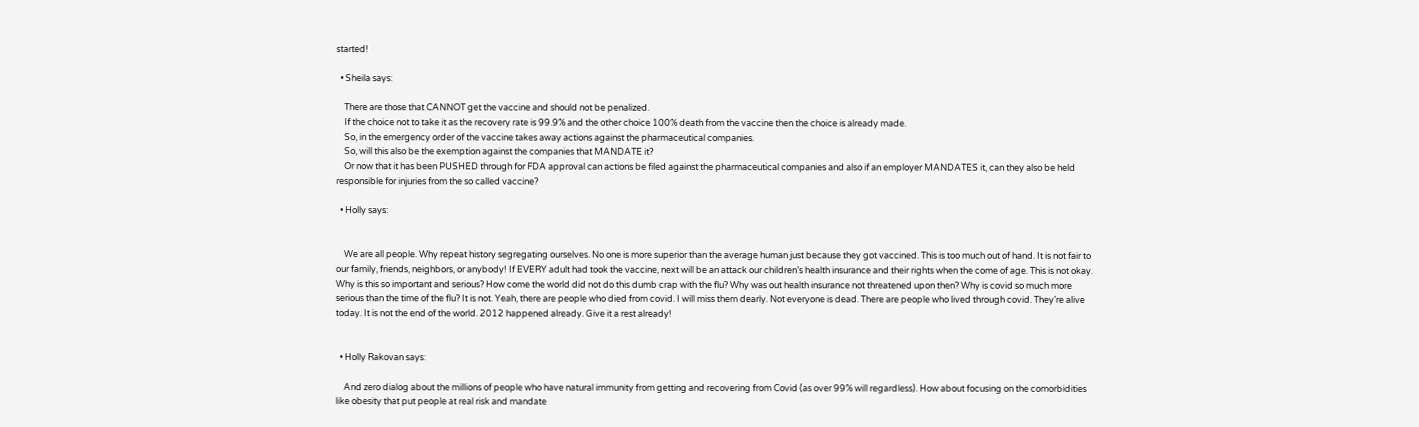started!

  • Sheila says:

    There are those that CANNOT get the vaccine and should not be penalized.
    If the choice not to take it as the recovery rate is 99.9% and the other choice 100% death from the vaccine then the choice is already made.
    So, in the emergency order of the vaccine takes away actions against the pharmaceutical companies.
    So, will this also be the exemption against the companies that MANDATE it?
    Or now that it has been PUSHED through for FDA approval can actions be filed against the pharmaceutical companies and also if an employer MANDATES it, can they also be held responsible for injuries from the so called vaccine?

  • Holly says:


    We are all people. Why repeat history segregating ourselves. No one is more superior than the average human just because they got vaccined. This is too much out of hand. It is not fair to our family, friends, neighbors, or anybody! If EVERY adult had took the vaccine, next will be an attack our children’s health insurance and their rights when the come of age. This is not okay. Why is this so important and serious? How come the world did not do this dumb crap with the flu? Why was out health insurance not threatened upon then? Why is covid so much more serious than the time of the flu? It is not. Yeah, there are people who died from covid. I will miss them dearly. Not everyone is dead. There are people who lived through covid. They’re alive today. It is not the end of the world. 2012 happened already. Give it a rest already!


  • Holly Rakovan says:

    And zero dialog about the millions of people who have natural immunity from getting and recovering from Covid (as over 99% will regardless). How about focusing on the comorbidities like obesity that put people at real risk and mandate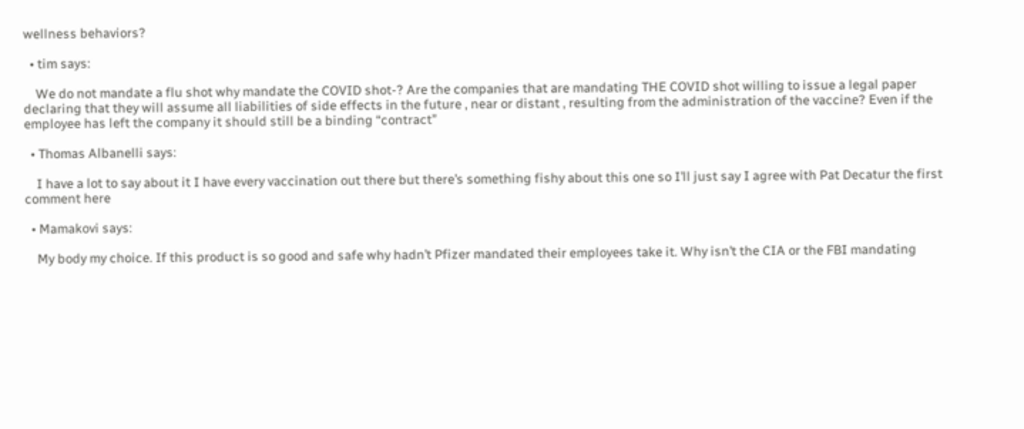wellness behaviors?

  • tim says:

    We do not mandate a flu shot why mandate the COVID shot-? Are the companies that are mandating THE COVID shot willing to issue a legal paper declaring that they will assume all liabilities of side effects in the future , near or distant , resulting from the administration of the vaccine? Even if the employee has left the company it should still be a binding “contract”

  • Thomas Albanelli says:

    I have a lot to say about it I have every vaccination out there but there’s something fishy about this one so I’ll just say I agree with Pat Decatur the first comment here

  • Mamakovi says:

    My body my choice. If this product is so good and safe why hadn’t Pfizer mandated their employees take it. Why isn’t the CIA or the FBI mandating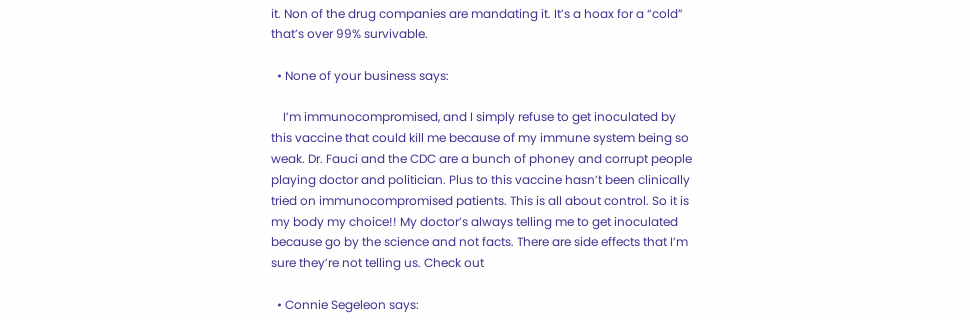it. Non of the drug companies are mandating it. It’s a hoax for a “cold” that’s over 99% survivable.

  • None of your business says:

    I’m immunocompromised, and I simply refuse to get inoculated by this vaccine that could kill me because of my immune system being so weak. Dr. Fauci and the CDC are a bunch of phoney and corrupt people playing doctor and politician. Plus to this vaccine hasn’t been clinically tried on immunocompromised patients. This is all about control. So it is my body my choice!! My doctor’s always telling me to get inoculated because go by the science and not facts. There are side effects that I’m sure they’re not telling us. Check out

  • Connie Segeleon says: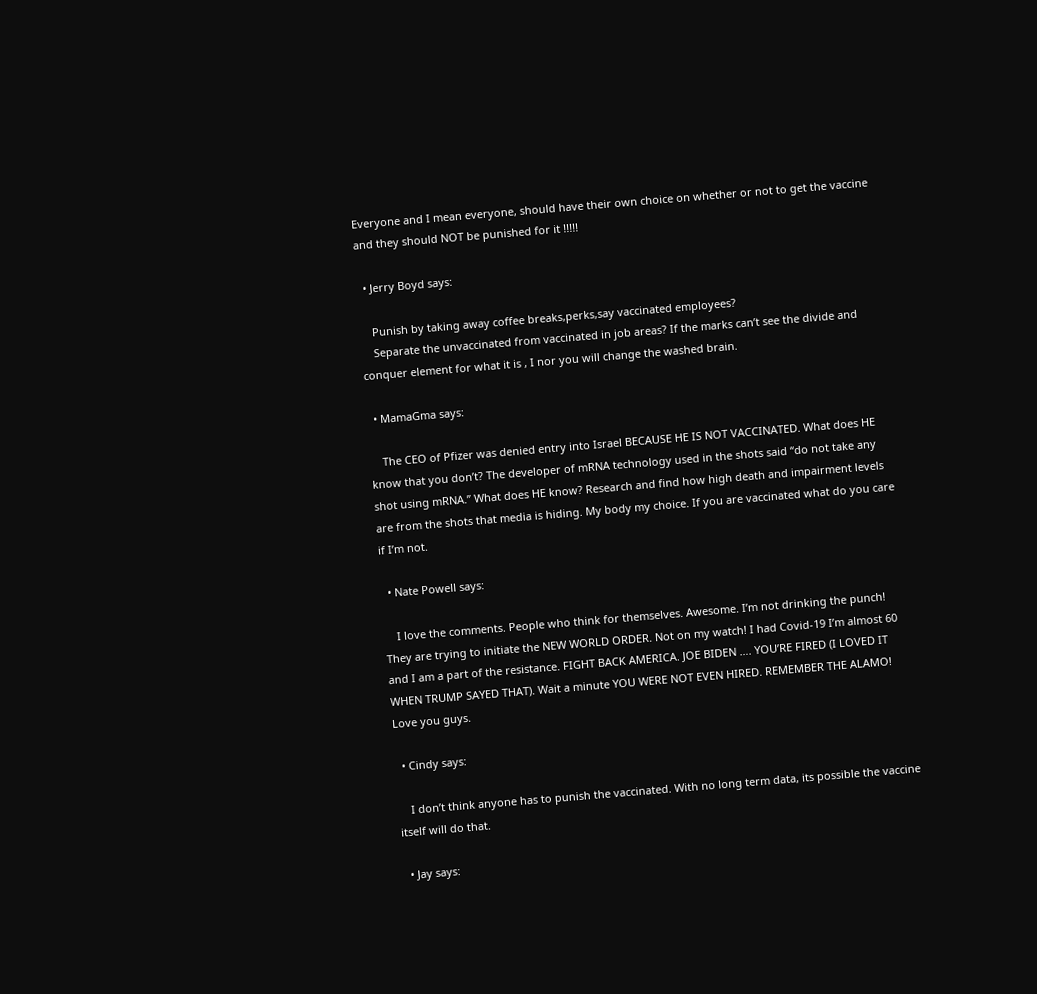Everyone and I mean everyone, should have their own choice on whether or not to get the vaccine and they should NOT be punished for it !!!!!

  • Jerry Boyd says:

    Punish by taking away coffee breaks,perks,say vaccinated employees?
    Separate the unvaccinated from vaccinated in job areas? If the marks can’t see the divide and conquer element for what it is , I nor you will change the washed brain.

  • MamaGma says:

    The CEO of Pfizer was denied entry into Israel BECAUSE HE IS NOT VACCINATED. What does HE know that you don’t? The developer of mRNA technology used in the shots said “do not take any shot using mRNA.” What does HE know? Research and find how high death and impairment levels are from the shots that media is hiding. My body my choice. If you are vaccinated what do you care if I’m not.

  • Nate Powell says:

    I love the comments. People who think for themselves. Awesome. I’m not drinking the punch! They are trying to initiate the NEW WORLD ORDER. Not on my watch! I had Covid-19 I’m almost 60 and I am a part of the resistance. FIGHT BACK AMERICA. JOE BIDEN …. YOU’RE FIRED (I LOVED IT WHEN TRUMP SAYED THAT). Wait a minute YOU WERE NOT EVEN HIRED. REMEMBER THE ALAMO! Love you guys.

  • Cindy says:

    I don’t think anyone has to punish the vaccinated. With no long term data, its possible the vaccine itself will do that.

  • Jay says: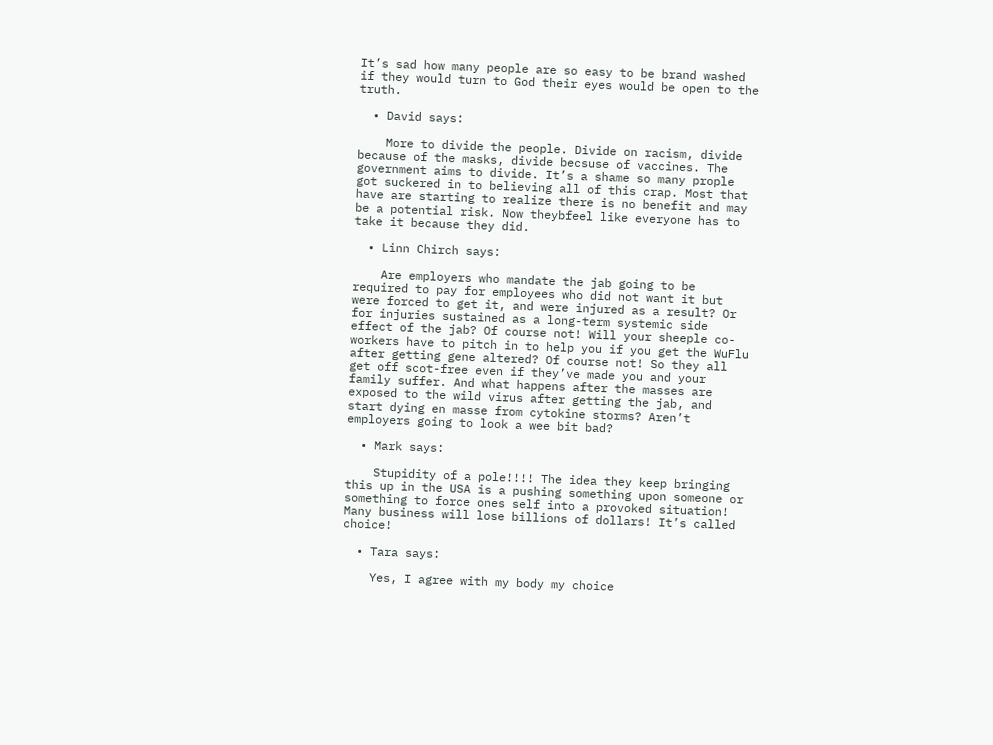It’s sad how many people are so easy to be brand washed if they would turn to God their eyes would be open to the truth.

  • David says:

    More to divide the people. Divide on racism, divide because of the masks, divide becsuse of vaccines. The government aims to divide. It’s a shame so many prople got suckered in to believing all of this crap. Most that have are starting to realize there is no benefit and may be a potential risk. Now theybfeel like everyone has to take it because they did.

  • Linn Chirch says:

    Are employers who mandate the jab going to be required to pay for employees who did not want it but were forced to get it, and were injured as a result? Or for injuries sustained as a long-term systemic side effect of the jab? Of course not! Will your sheeple co-workers have to pitch in to help you if you get the WuFlu after getting gene altered? Of course not! So they all get off scot-free even if they’ve made you and your family suffer. And what happens after the masses are exposed to the wild virus after getting the jab, and start dying en masse from cytokine storms? Aren’t employers going to look a wee bit bad?

  • Mark says:

    Stupidity of a pole!!!! The idea they keep bringing this up in the USA is a pushing something upon someone or something to force ones self into a provoked situation! Many business will lose billions of dollars! It’s called choice!

  • Tara says:

    Yes, I agree with my body my choice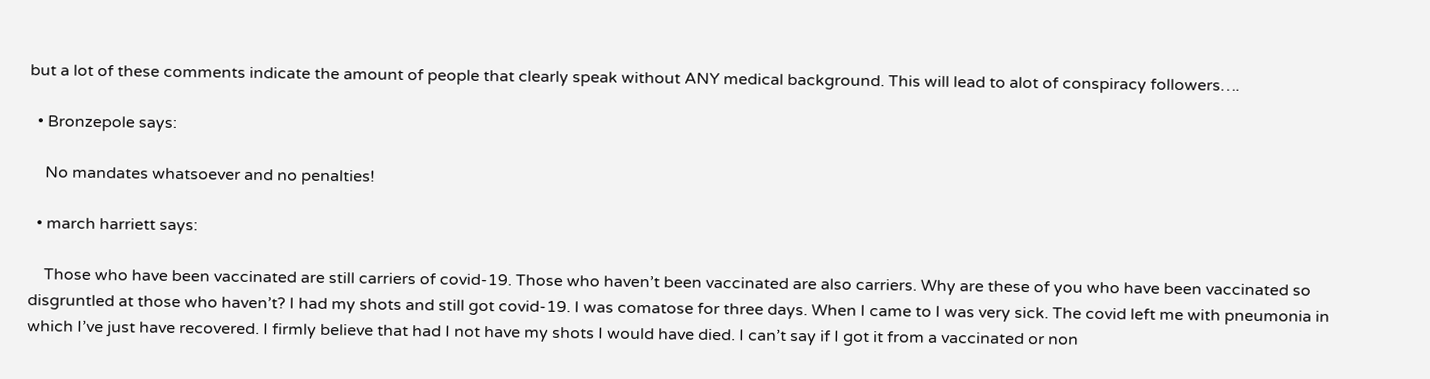but a lot of these comments indicate the amount of people that clearly speak without ANY medical background. This will lead to alot of conspiracy followers….

  • Bronzepole says:

    No mandates whatsoever and no penalties!

  • march harriett says:

    Those who have been vaccinated are still carriers of covid-19. Those who haven’t been vaccinated are also carriers. Why are these of you who have been vaccinated so disgruntled at those who haven’t? I had my shots and still got covid-19. I was comatose for three days. When I came to I was very sick. The covid left me with pneumonia in which I’ve just have recovered. I firmly believe that had I not have my shots I would have died. I can’t say if I got it from a vaccinated or non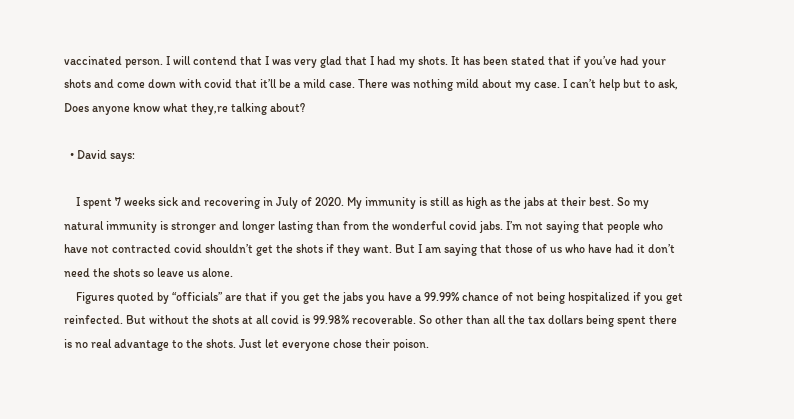vaccinated person. I will contend that I was very glad that I had my shots. It has been stated that if you’ve had your shots and come down with covid that it’ll be a mild case. There was nothing mild about my case. I can’t help but to ask, Does anyone know what they,re talking about?

  • David says:

    I spent 7 weeks sick and recovering in July of 2020. My immunity is still as high as the jabs at their best. So my natural immunity is stronger and longer lasting than from the wonderful covid jabs. I’m not saying that people who have not contracted covid shouldn’t get the shots if they want. But I am saying that those of us who have had it don’t need the shots so leave us alone.
    Figures quoted by “officials” are that if you get the jabs you have a 99.99% chance of not being hospitalized if you get reinfected. But without the shots at all covid is 99.98% recoverable. So other than all the tax dollars being spent there is no real advantage to the shots. Just let everyone chose their poison.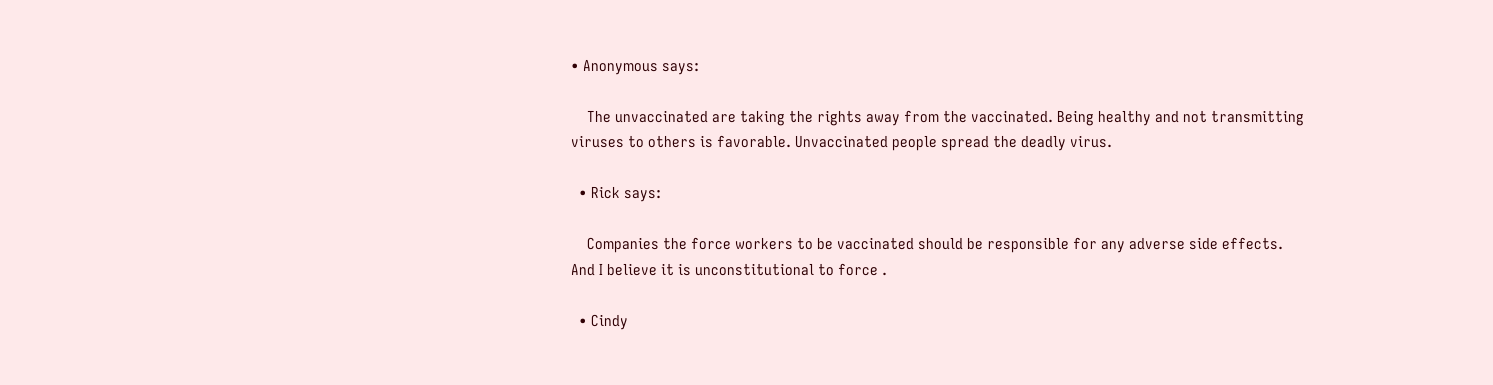• Anonymous says:

    The unvaccinated are taking the rights away from the vaccinated. Being healthy and not transmitting viruses to others is favorable. Unvaccinated people spread the deadly virus.

  • Rick says:

    Companies the force workers to be vaccinated should be responsible for any adverse side effects. And I believe it is unconstitutional to force .

  • Cindy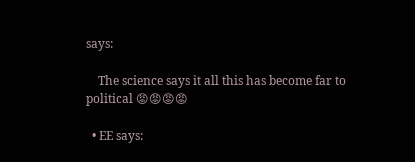says:

    The science says it all this has become far to political 😡😡😡😡

  • EE says: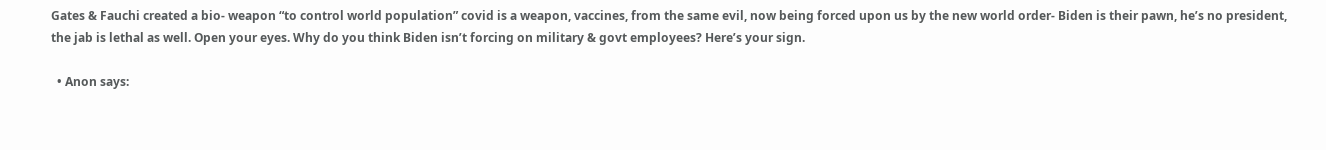Gates & Fauchi created a bio- weapon “to control world population” covid is a weapon, vaccines, from the same evil, now being forced upon us by the new world order- Biden is their pawn, he’s no president, the jab is lethal as well. Open your eyes. Why do you think Biden isn’t forcing on military & govt employees? Here’s your sign.

  • Anon says: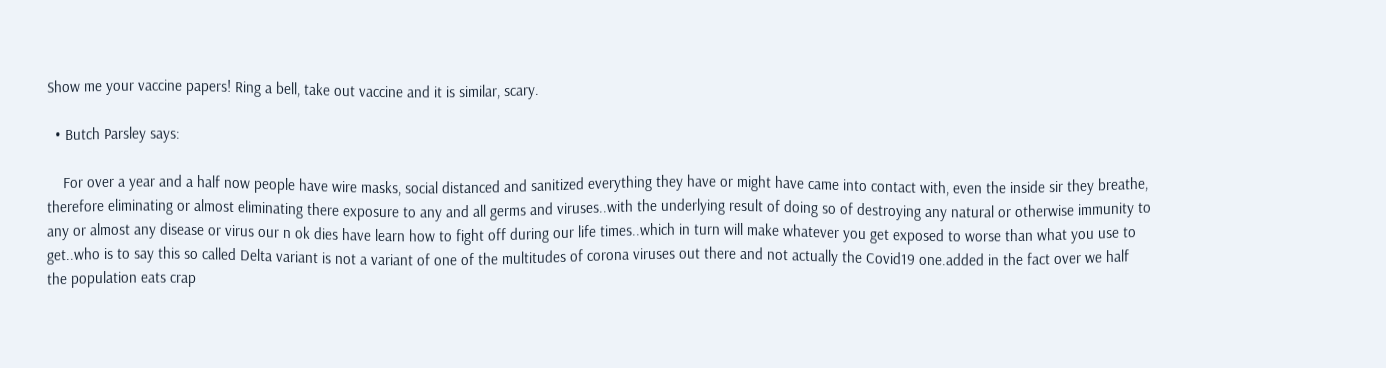Show me your vaccine papers! Ring a bell, take out vaccine and it is similar, scary.

  • Butch Parsley says:

    For over a year and a half now people have wire masks, social distanced and sanitized everything they have or might have came into contact with, even the inside sir they breathe, therefore eliminating or almost eliminating there exposure to any and all germs and viruses..with the underlying result of doing so of destroying any natural or otherwise immunity to any or almost any disease or virus our n ok dies have learn how to fight off during our life times..which in turn will make whatever you get exposed to worse than what you use to get..who is to say this so called Delta variant is not a variant of one of the multitudes of corona viruses out there and not actually the Covid19 one.added in the fact over we half the population eats crap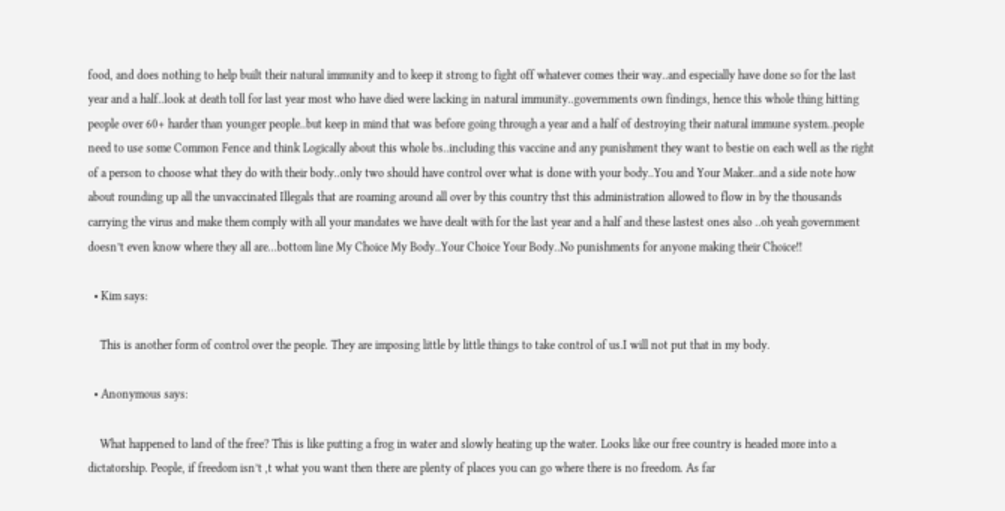food, and does nothing to help built their natural immunity and to keep it strong to fight off whatever comes their way..and especially have done so for the last year and a half..look at death toll for last year most who have died were lacking in natural immunity..governments own findings, hence this whole thing hitting people over 60+ harder than younger people..but keep in mind that was before going through a year and a half of destroying their natural immune system..people need to use some Common Fence and think Logically about this whole bs..including this vaccine and any punishment they want to bestie on each well as the right of a person to choose what they do with their body..only two should have control over what is done with your body..You and Your Maker..and a side note how about rounding up all the unvaccinated Illegals that are roaming around all over by this country thst this administration allowed to flow in by the thousands carrying the virus and make them comply with all your mandates we have dealt with for the last year and a half and these lastest ones also ..oh yeah government doesn’t even know where they all are…bottom line My Choice My Body..Your Choice Your Body..No punishments for anyone making their Choice!!

  • Kim says:

    This is another form of control over the people. They are imposing little by little things to take control of us.I will not put that in my body.

  • Anonymous says:

    What happened to land of the free? This is like putting a frog in water and slowly heating up the water. Looks like our free country is headed more into a dictatorship. People, if freedom isn’t ,t what you want then there are plenty of places you can go where there is no freedom. As far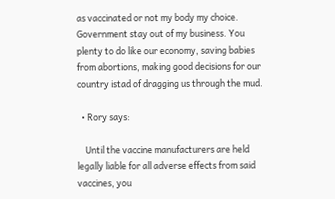as vaccinated or not my body my choice. Government stay out of my business. You plenty to do like our economy, saving babies from abortions, making good decisions for our country istad of dragging us through the mud.

  • Rory says:

    Until the vaccine manufacturers are held legally liable for all adverse effects from said vaccines, you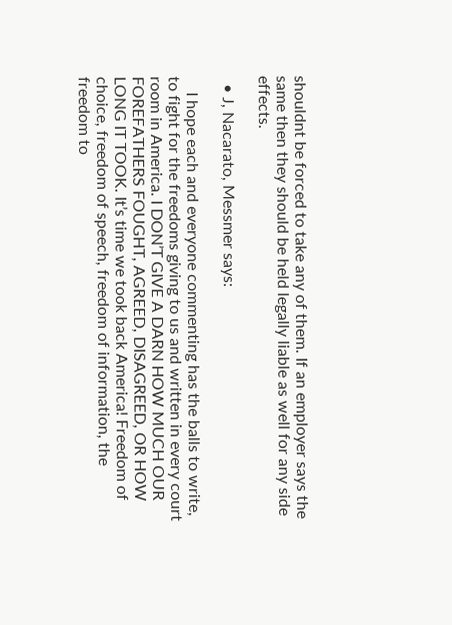shouldnt be forced to take any of them. If an employer says the same then they should be held legally liable as well for any side effects.

  • J, Nacarato, Messmer says:

    I hope each and everyone commenting has the balls to write, to fight for the freedoms giving to us and written in every court room in America. I DON’T GIVE A DARN HOW MUCH OUR FOREFATHERS FOUGHT, AGREED, DISAGREED, OR HOW LONG IT TOOK. It’s time we took back America! Freedom of choice, freedom of speech, freedom of information, the freedom to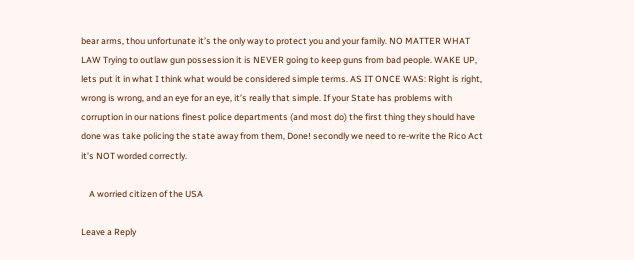bear arms, thou unfortunate it’s the only way to protect you and your family. NO MATTER WHAT LAW Trying to outlaw gun possession it is NEVER going to keep guns from bad people. WAKE UP, lets put it in what I think what would be considered simple terms. AS IT ONCE WAS: Right is right, wrong is wrong, and an eye for an eye, it’s really that simple. If your State has problems with corruption in our nations finest police departments (and most do) the first thing they should have done was take policing the state away from them, Done! secondly we need to re-write the Rico Act it’s NOT worded correctly.

    A worried citizen of the USA

Leave a Reply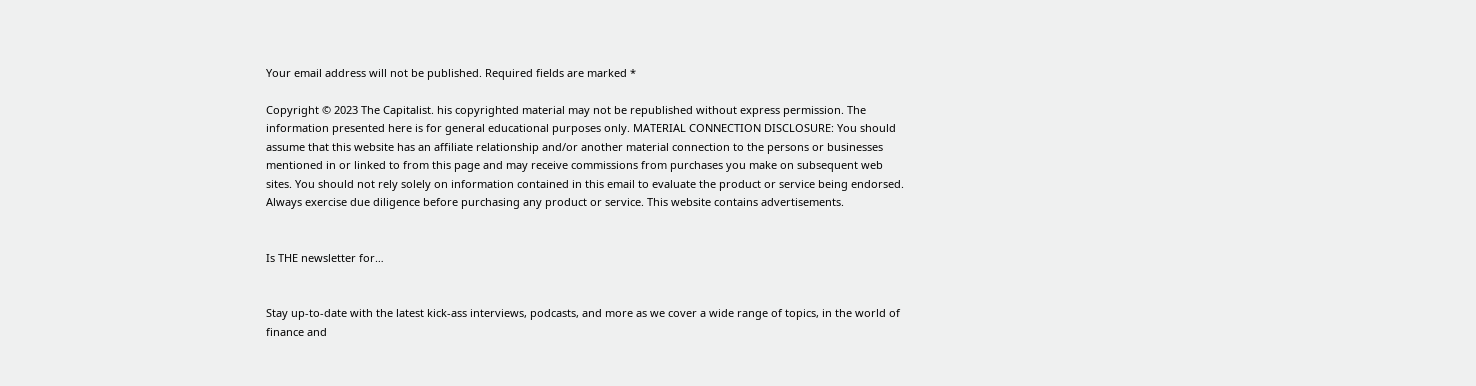Your email address will not be published. Required fields are marked *

Copyright © 2023 The Capitalist. his copyrighted material may not be republished without express permission. The information presented here is for general educational purposes only. MATERIAL CONNECTION DISCLOSURE: You should assume that this website has an affiliate relationship and/or another material connection to the persons or businesses mentioned in or linked to from this page and may receive commissions from purchases you make on subsequent web sites. You should not rely solely on information contained in this email to evaluate the product or service being endorsed. Always exercise due diligence before purchasing any product or service. This website contains advertisements.


Is THE newsletter for…


Stay up-to-date with the latest kick-ass interviews, podcasts, and more as we cover a wide range of topics, in the world of finance and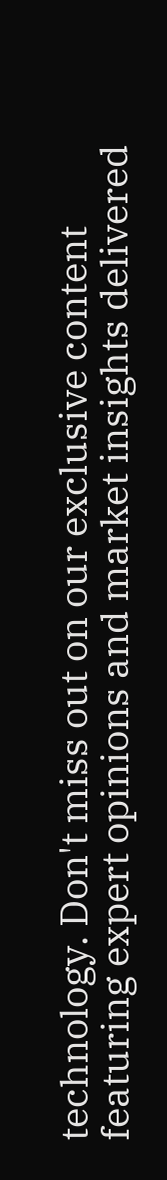technology. Don't miss out on our exclusive content featuring expert opinions and market insights delivered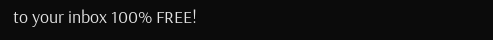to your inbox 100% FREE!